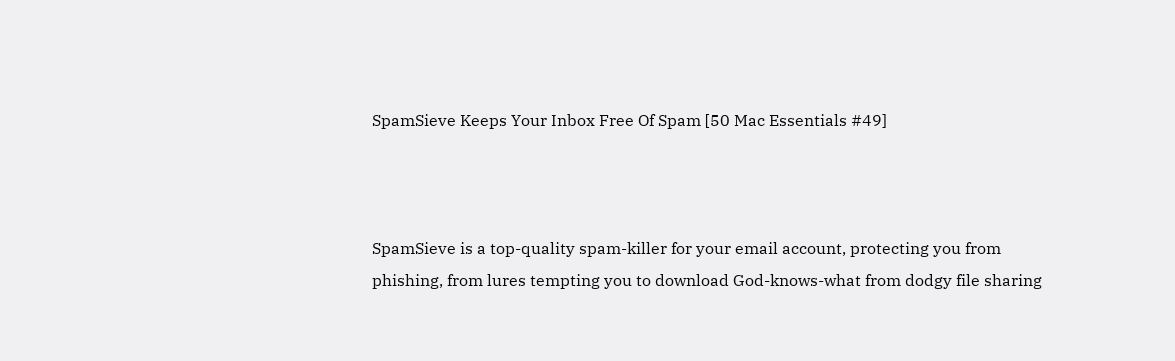SpamSieve Keeps Your Inbox Free Of Spam [50 Mac Essentials #49]



SpamSieve is a top-quality spam-killer for your email account, protecting you from phishing, from lures tempting you to download God-knows-what from dodgy file sharing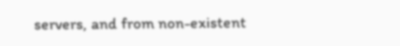servers, and from non-existent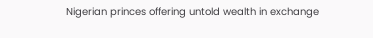Nigerian princes offering untold wealth in exchange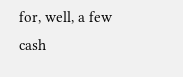for, well, a few cash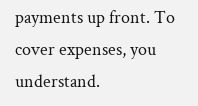payments up front. To cover expenses, you understand.